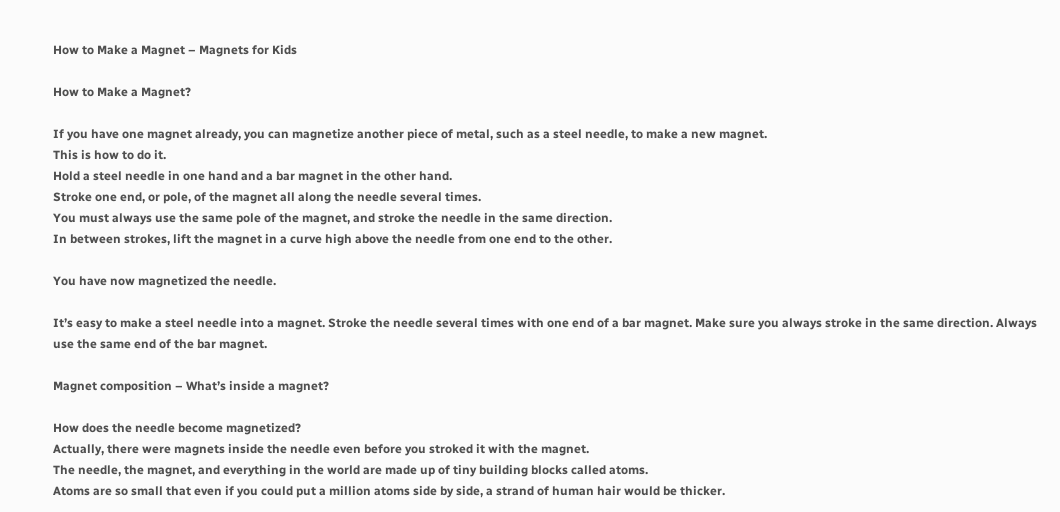How to Make a Magnet – Magnets for Kids

How to Make a Magnet?

If you have one magnet already, you can magnetize another piece of metal, such as a steel needle, to make a new magnet.
This is how to do it.
Hold a steel needle in one hand and a bar magnet in the other hand.
Stroke one end, or pole, of the magnet all along the needle several times.
You must always use the same pole of the magnet, and stroke the needle in the same direction.
In between strokes, lift the magnet in a curve high above the needle from one end to the other.

You have now magnetized the needle.

It’s easy to make a steel needle into a magnet. Stroke the needle several times with one end of a bar magnet. Make sure you always stroke in the same direction. Always use the same end of the bar magnet.

Magnet composition – What’s inside a magnet?

How does the needle become magnetized?
Actually, there were magnets inside the needle even before you stroked it with the magnet.
The needle, the magnet, and everything in the world are made up of tiny building blocks called atoms.
Atoms are so small that even if you could put a million atoms side by side, a strand of human hair would be thicker.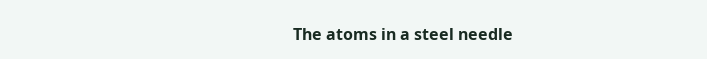The atoms in a steel needle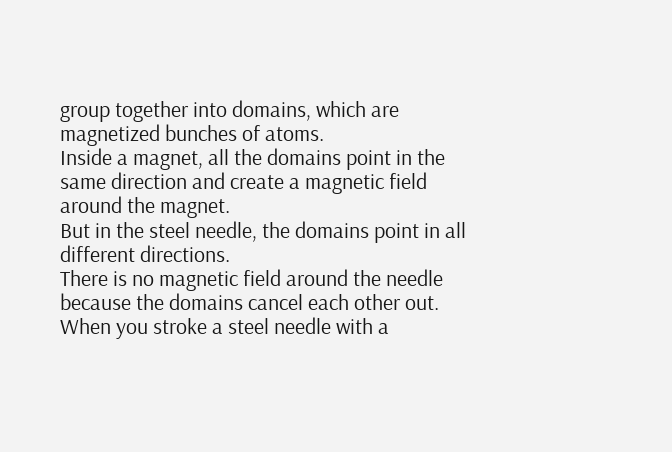group together into domains, which are magnetized bunches of atoms.
Inside a magnet, all the domains point in the same direction and create a magnetic field around the magnet.
But in the steel needle, the domains point in all different directions.
There is no magnetic field around the needle because the domains cancel each other out.
When you stroke a steel needle with a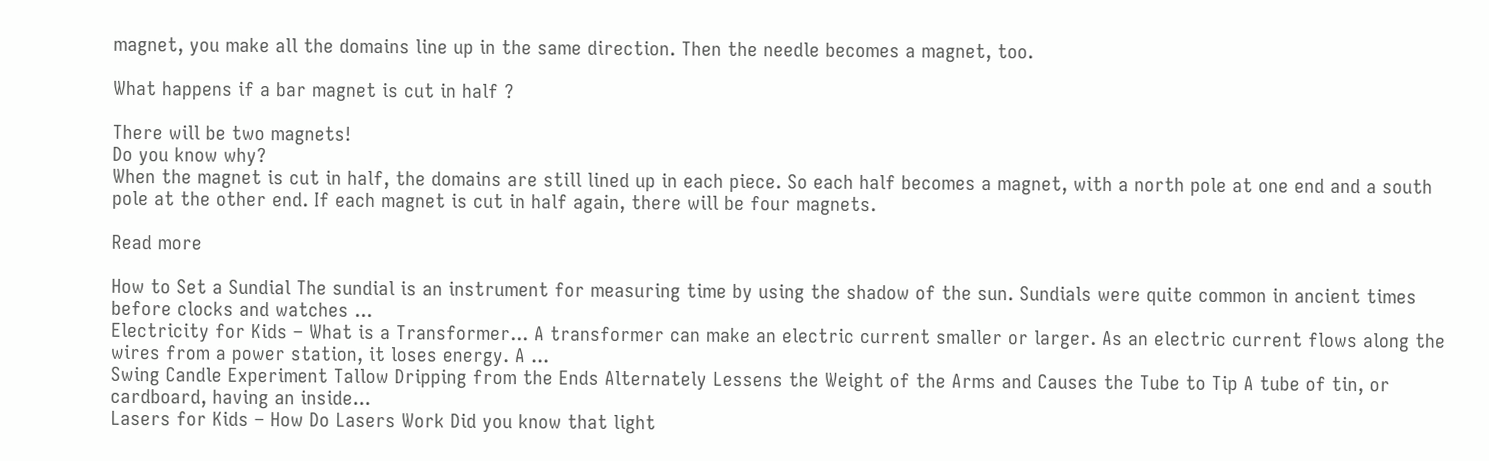magnet, you make all the domains line up in the same direction. Then the needle becomes a magnet, too.

What happens if a bar magnet is cut in half ?

There will be two magnets!
Do you know why?
When the magnet is cut in half, the domains are still lined up in each piece. So each half becomes a magnet, with a north pole at one end and a south pole at the other end. If each magnet is cut in half again, there will be four magnets.

Read more

How to Set a Sundial The sundial is an instrument for measuring time by using the shadow of the sun. Sundials were quite common in ancient times before clocks and watches ...
Electricity for Kids – What is a Transformer... A transformer can make an electric current smaller or larger. As an electric current flows along the wires from a power station, it loses energy. A ...
Swing Candle Experiment Tallow Dripping from the Ends Alternately Lessens the Weight of the Arms and Causes the Tube to Tip A tube of tin, or cardboard, having an inside...
Lasers for Kids – How Do Lasers Work Did you know that light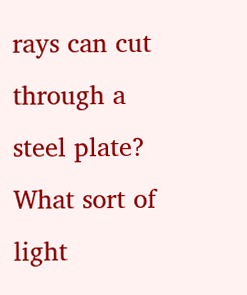rays can cut through a steel plate? What sort of light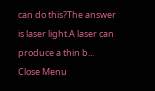can do this?The answer is laser light.A laser can produce a thin b...
Close Menu